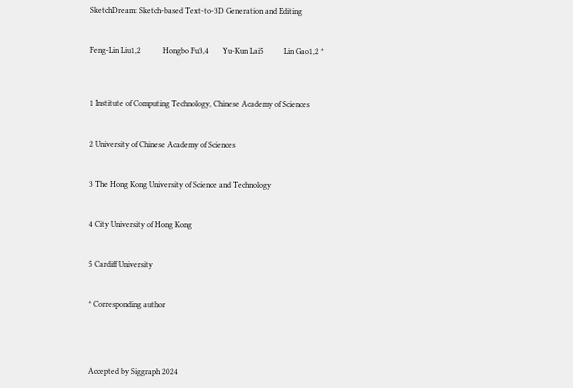SketchDream: Sketch-based Text-to-3D Generation and Editing


Feng-Lin Liu1,2           Hongbo Fu3,4       Yu-Kun Lai5          Lin Gao1,2 *



1 Institute of Computing Technology, Chinese Academy of Sciences


2 University of Chinese Academy of Sciences


3 The Hong Kong University of Science and Technology


4 City University of Hong Kong


5 Cardiff University


* Corresponding author




Accepted by Siggraph 2024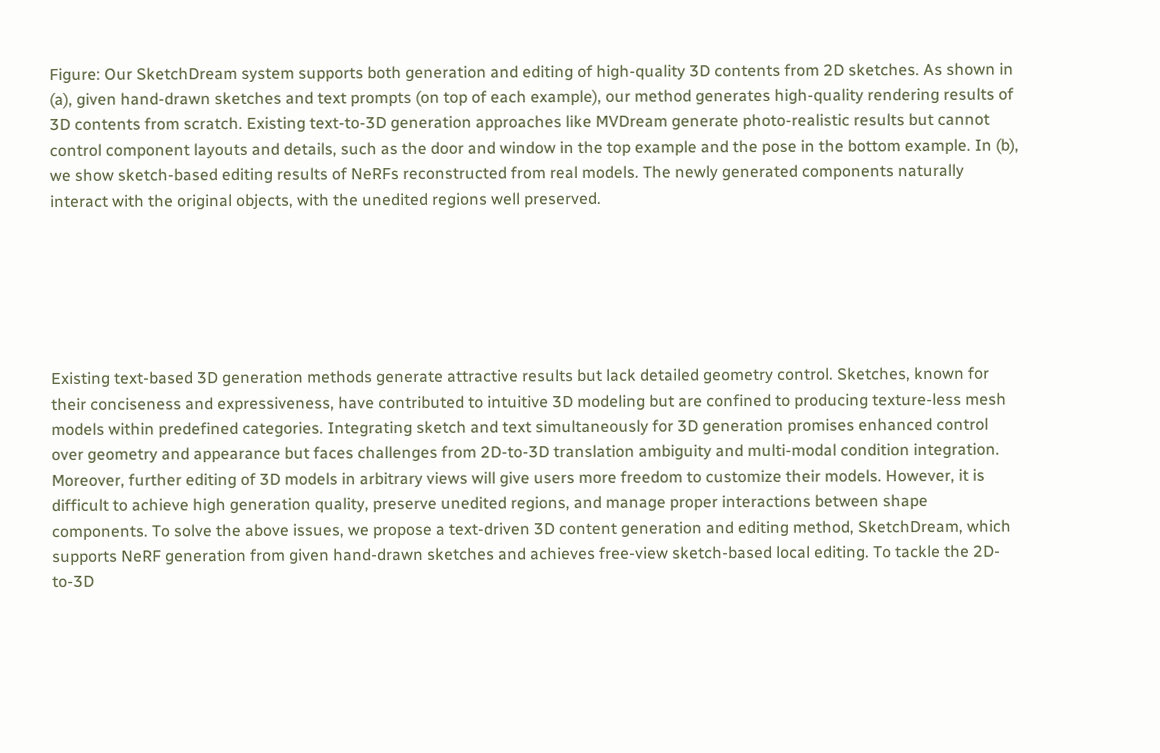Figure: Our SketchDream system supports both generation and editing of high-quality 3D contents from 2D sketches. As shown in (a), given hand-drawn sketches and text prompts (on top of each example), our method generates high-quality rendering results of 3D contents from scratch. Existing text-to-3D generation approaches like MVDream generate photo-realistic results but cannot control component layouts and details, such as the door and window in the top example and the pose in the bottom example. In (b), we show sketch-based editing results of NeRFs reconstructed from real models. The newly generated components naturally interact with the original objects, with the unedited regions well preserved.






Existing text-based 3D generation methods generate attractive results but lack detailed geometry control. Sketches, known for their conciseness and expressiveness, have contributed to intuitive 3D modeling but are confined to producing texture-less mesh models within predefined categories. Integrating sketch and text simultaneously for 3D generation promises enhanced control over geometry and appearance but faces challenges from 2D-to-3D translation ambiguity and multi-modal condition integration. Moreover, further editing of 3D models in arbitrary views will give users more freedom to customize their models. However, it is difficult to achieve high generation quality, preserve unedited regions, and manage proper interactions between shape components. To solve the above issues, we propose a text-driven 3D content generation and editing method, SketchDream, which supports NeRF generation from given hand-drawn sketches and achieves free-view sketch-based local editing. To tackle the 2D-to-3D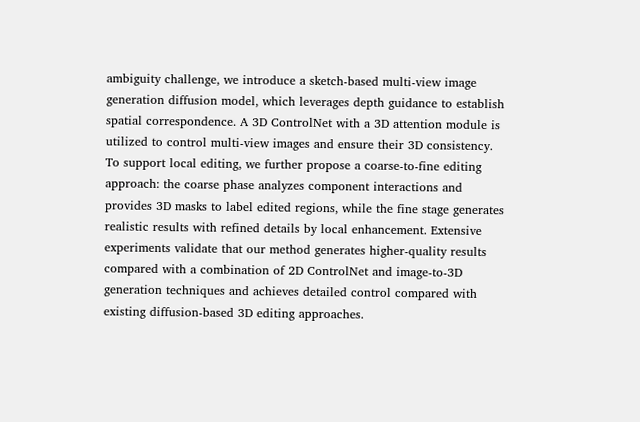ambiguity challenge, we introduce a sketch-based multi-view image generation diffusion model, which leverages depth guidance to establish spatial correspondence. A 3D ControlNet with a 3D attention module is utilized to control multi-view images and ensure their 3D consistency. To support local editing, we further propose a coarse-to-fine editing approach: the coarse phase analyzes component interactions and provides 3D masks to label edited regions, while the fine stage generates realistic results with refined details by local enhancement. Extensive experiments validate that our method generates higher-quality results compared with a combination of 2D ControlNet and image-to-3D generation techniques and achieves detailed control compared with existing diffusion-based 3D editing approaches.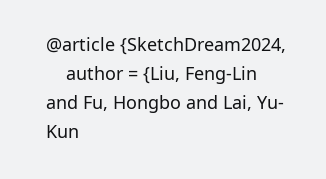@article {SketchDream2024,
    author = {Liu, Feng-Lin and Fu, Hongbo and Lai, Yu-Kun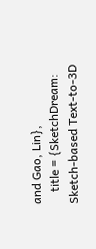and Gao, Lin},
    title = {SketchDream: Sketch-based Text-to-3D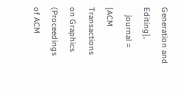Generation and Editing},
    journal = {ACM Transactions on Graphics (Proceedings of ACM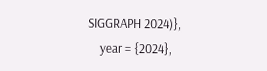SIGGRAPH 2024)},
    year = {2024},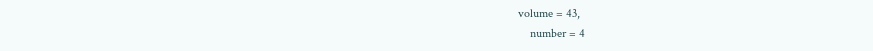volume = 43,
    number = 4